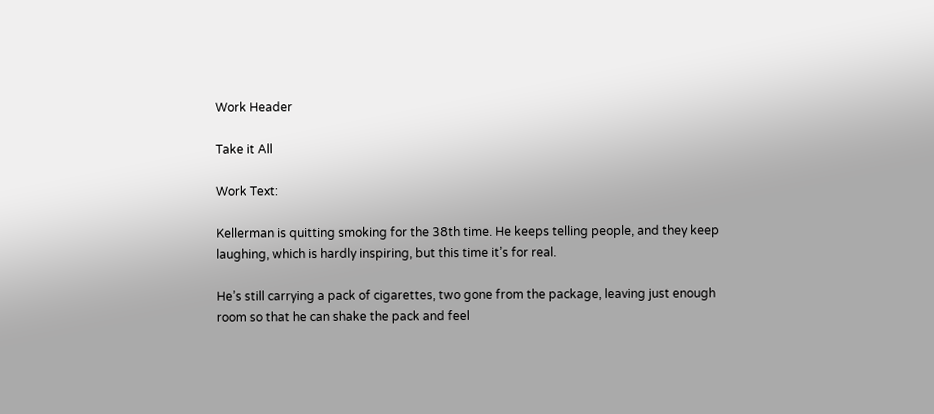Work Header

Take it All

Work Text:

Kellerman is quitting smoking for the 38th time. He keeps telling people, and they keep laughing, which is hardly inspiring, but this time it’s for real.

He’s still carrying a pack of cigarettes, two gone from the package, leaving just enough room so that he can shake the pack and feel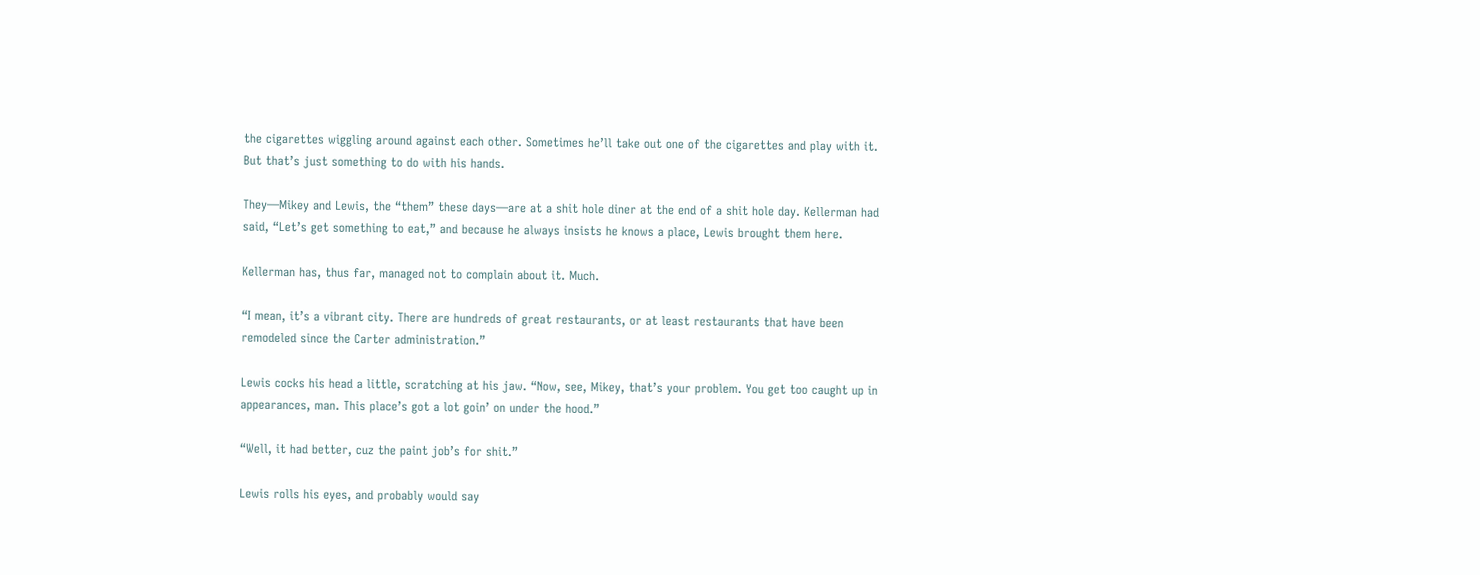the cigarettes wiggling around against each other. Sometimes he’ll take out one of the cigarettes and play with it. But that’s just something to do with his hands.

They—Mikey and Lewis, the “them” these days—are at a shit hole diner at the end of a shit hole day. Kellerman had said, “Let’s get something to eat,” and because he always insists he knows a place, Lewis brought them here.

Kellerman has, thus far, managed not to complain about it. Much.

“I mean, it’s a vibrant city. There are hundreds of great restaurants, or at least restaurants that have been remodeled since the Carter administration.”

Lewis cocks his head a little, scratching at his jaw. “Now, see, Mikey, that’s your problem. You get too caught up in appearances, man. This place’s got a lot goin’ on under the hood.”

“Well, it had better, cuz the paint job’s for shit.”

Lewis rolls his eyes, and probably would say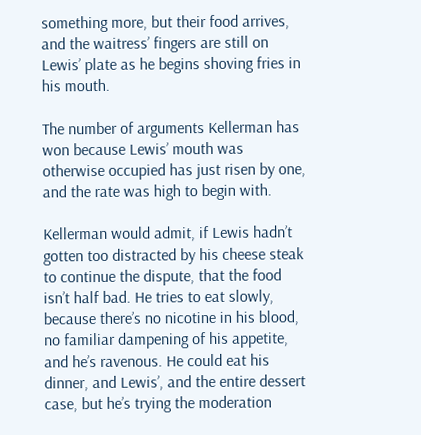something more, but their food arrives, and the waitress’ fingers are still on Lewis’ plate as he begins shoving fries in his mouth.

The number of arguments Kellerman has won because Lewis’ mouth was otherwise occupied has just risen by one, and the rate was high to begin with.

Kellerman would admit, if Lewis hadn’t gotten too distracted by his cheese steak to continue the dispute, that the food isn’t half bad. He tries to eat slowly, because there’s no nicotine in his blood, no familiar dampening of his appetite, and he’s ravenous. He could eat his dinner, and Lewis’, and the entire dessert case, but he’s trying the moderation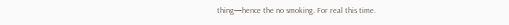thing—hence the no smoking. For real this time.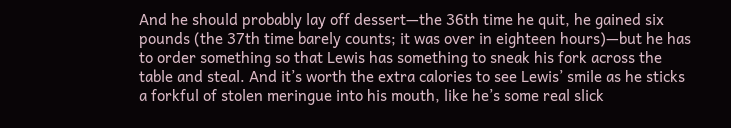And he should probably lay off dessert—the 36th time he quit, he gained six pounds (the 37th time barely counts; it was over in eighteen hours)—but he has to order something so that Lewis has something to sneak his fork across the table and steal. And it’s worth the extra calories to see Lewis’ smile as he sticks a forkful of stolen meringue into his mouth, like he’s some real slick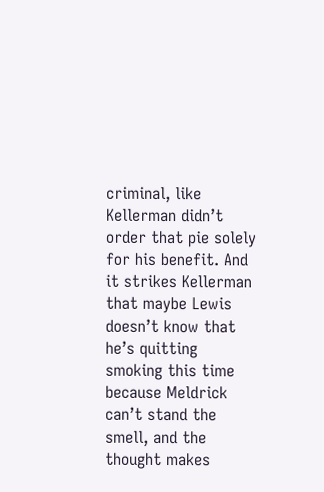criminal, like Kellerman didn’t order that pie solely for his benefit. And it strikes Kellerman that maybe Lewis doesn’t know that he’s quitting smoking this time because Meldrick can’t stand the smell, and the thought makes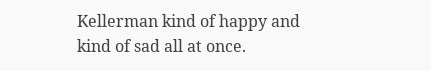Kellerman kind of happy and kind of sad all at once.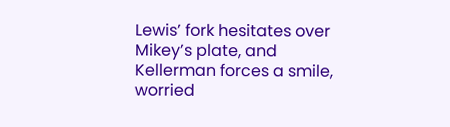Lewis’ fork hesitates over Mikey’s plate, and Kellerman forces a smile, worried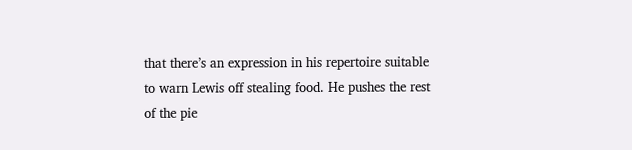that there’s an expression in his repertoire suitable to warn Lewis off stealing food. He pushes the rest of the pie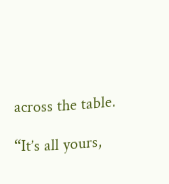across the table.

“It’s all yours,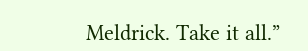Meldrick. Take it all.”